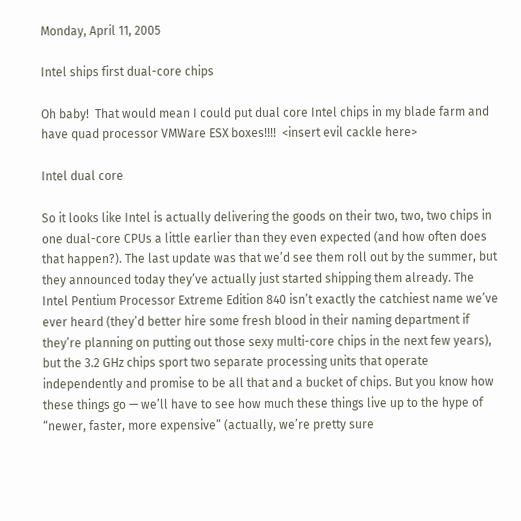Monday, April 11, 2005

Intel ships first dual-core chips

Oh baby!  That would mean I could put dual core Intel chips in my blade farm and have quad processor VMWare ESX boxes!!!!  <insert evil cackle here>

Intel dual core

So it looks like Intel is actually delivering the goods on their two, two, two chips in one dual-core CPUs a little earlier than they even expected (and how often does that happen?). The last update was that we’d see them roll out by the summer, but they announced today they’ve actually just started shipping them already. The Intel Pentium Processor Extreme Edition 840 isn’t exactly the catchiest name we’ve ever heard (they’d better hire some fresh blood in their naming department if they’re planning on putting out those sexy multi-core chips in the next few years), but the 3.2 GHz chips sport two separate processing units that operate independently and promise to be all that and a bucket of chips. But you know how these things go — we’ll have to see how much these things live up to the hype of “newer, faster, more expensive” (actually, we’re pretty sure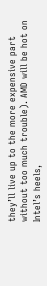they’ll live up to the more expensive part without too much trouble). AMD will be hot on Intel’s heels,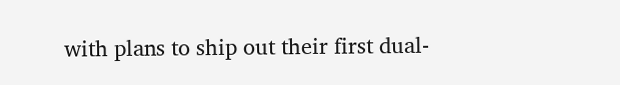with plans to ship out their first dual-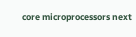core microprocessors next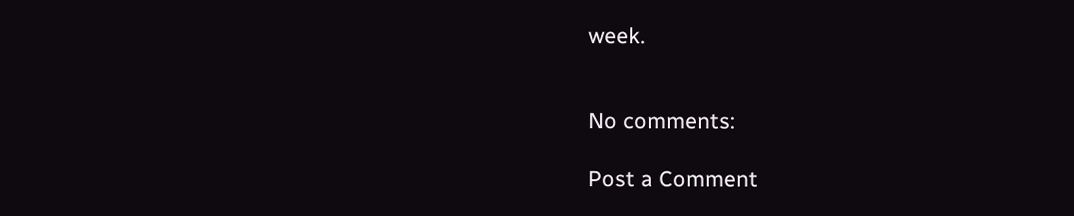week.


No comments:

Post a Comment